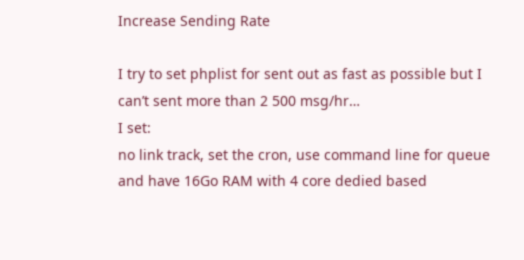Increase Sending Rate

I try to set phplist for sent out as fast as possible but I can’t sent more than 2 500 msg/hr…
I set:
no link track, set the cron, use command line for queue and have 16Go RAM with 4 core dedied based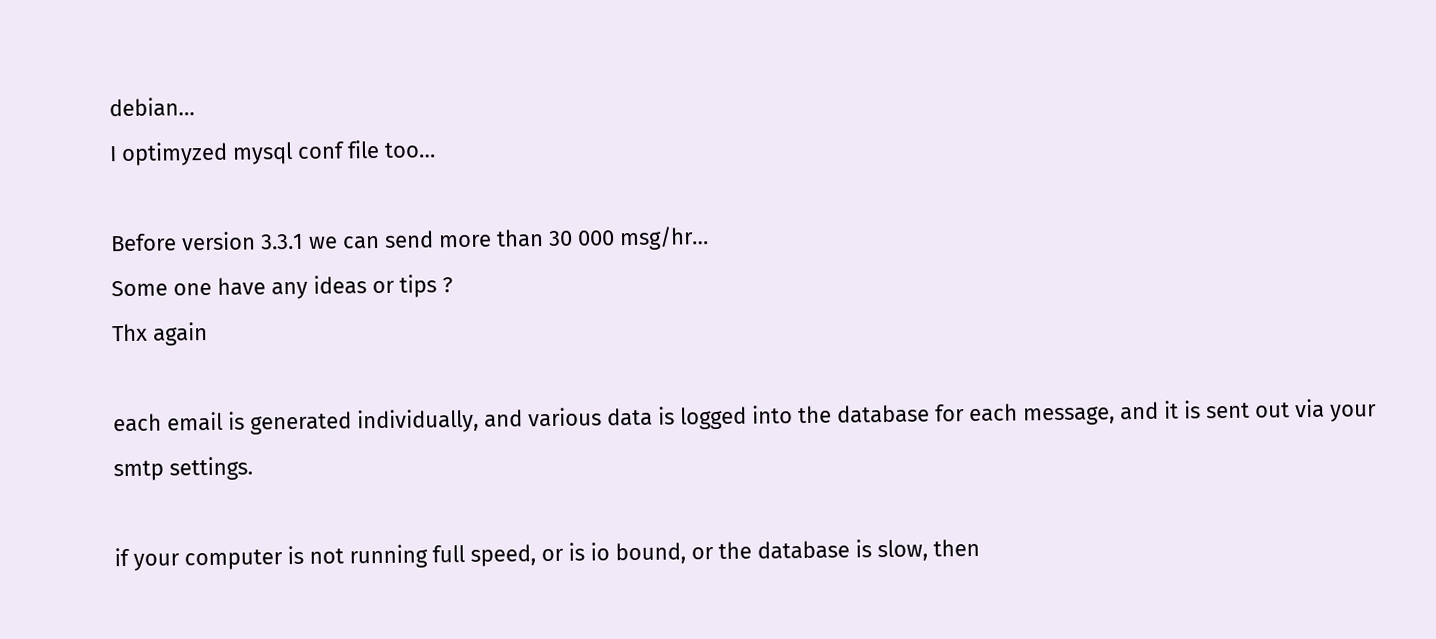debian…
I optimyzed mysql conf file too…

Before version 3.3.1 we can send more than 30 000 msg/hr…
Some one have any ideas or tips ?
Thx again

each email is generated individually, and various data is logged into the database for each message, and it is sent out via your smtp settings.

if your computer is not running full speed, or is io bound, or the database is slow, then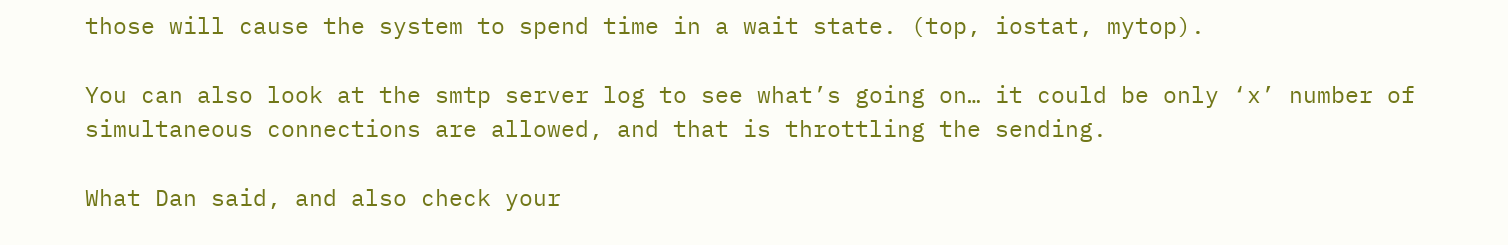those will cause the system to spend time in a wait state. (top, iostat, mytop).

You can also look at the smtp server log to see what’s going on… it could be only ‘x’ number of simultaneous connections are allowed, and that is throttling the sending.

What Dan said, and also check your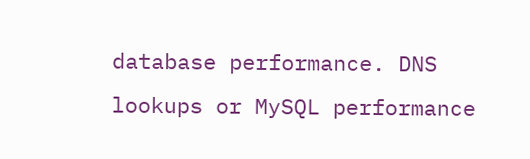database performance. DNS lookups or MySQL performance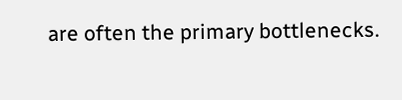are often the primary bottlenecks.